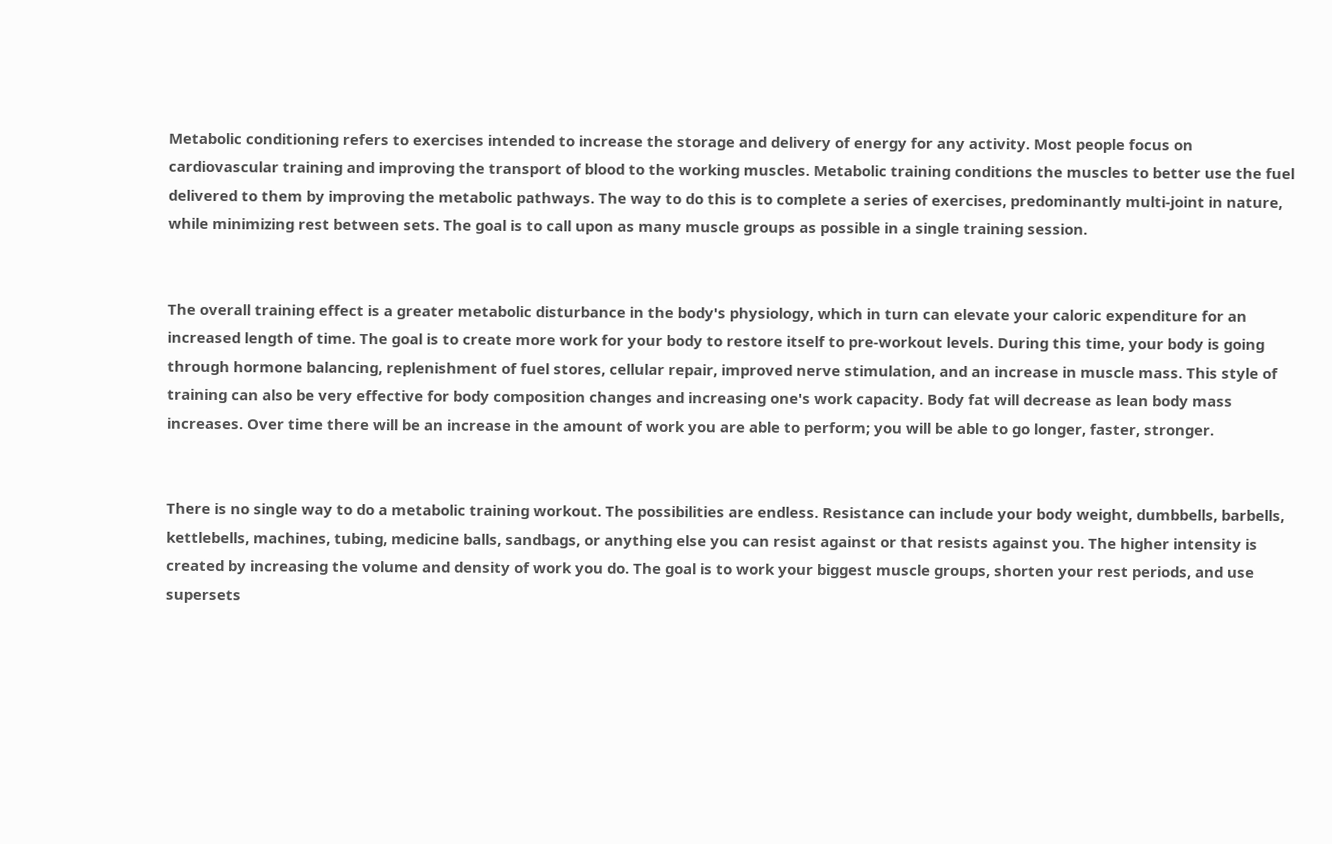Metabolic conditioning refers to exercises intended to increase the storage and delivery of energy for any activity. Most people focus on cardiovascular training and improving the transport of blood to the working muscles. Metabolic training conditions the muscles to better use the fuel delivered to them by improving the metabolic pathways. The way to do this is to complete a series of exercises, predominantly multi-joint in nature, while minimizing rest between sets. The goal is to call upon as many muscle groups as possible in a single training session.


The overall training effect is a greater metabolic disturbance in the body's physiology, which in turn can elevate your caloric expenditure for an increased length of time. The goal is to create more work for your body to restore itself to pre-workout levels. During this time, your body is going through hormone balancing, replenishment of fuel stores, cellular repair, improved nerve stimulation, and an increase in muscle mass. This style of training can also be very effective for body composition changes and increasing one's work capacity. Body fat will decrease as lean body mass increases. Over time there will be an increase in the amount of work you are able to perform; you will be able to go longer, faster, stronger.


There is no single way to do a metabolic training workout. The possibilities are endless. Resistance can include your body weight, dumbbells, barbells, kettlebells, machines, tubing, medicine balls, sandbags, or anything else you can resist against or that resists against you. The higher intensity is created by increasing the volume and density of work you do. The goal is to work your biggest muscle groups, shorten your rest periods, and use supersets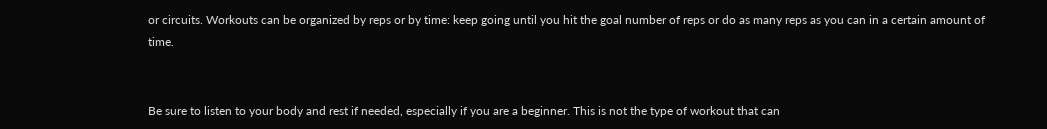or circuits. Workouts can be organized by reps or by time: keep going until you hit the goal number of reps or do as many reps as you can in a certain amount of time.


Be sure to listen to your body and rest if needed, especially if you are a beginner. This is not the type of workout that can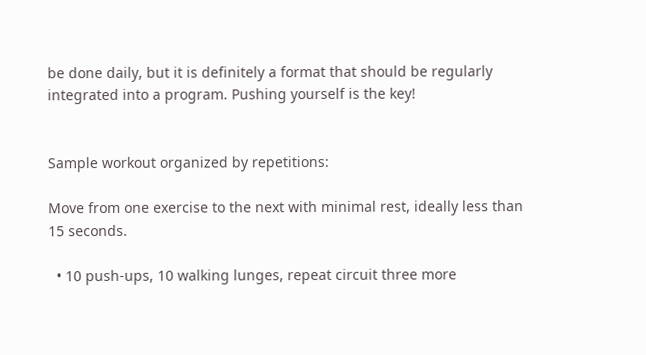be done daily, but it is definitely a format that should be regularly integrated into a program. Pushing yourself is the key!


Sample workout organized by repetitions:

Move from one exercise to the next with minimal rest, ideally less than 15 seconds.

  • 10 push-ups, 10 walking lunges, repeat circuit three more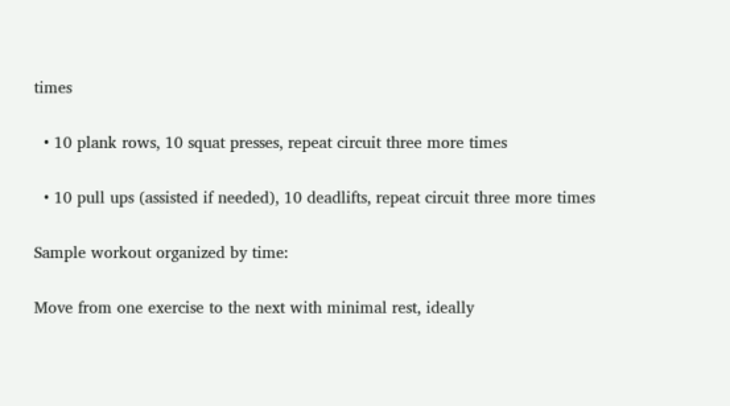times

  • 10 plank rows, 10 squat presses, repeat circuit three more times

  • 10 pull ups (assisted if needed), 10 deadlifts, repeat circuit three more times

Sample workout organized by time:

Move from one exercise to the next with minimal rest, ideally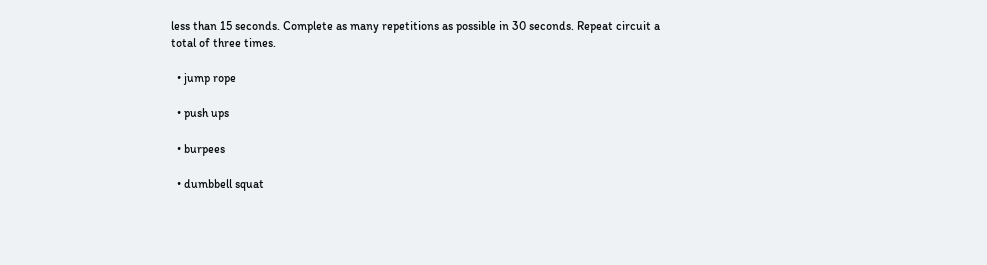less than 15 seconds. Complete as many repetitions as possible in 30 seconds. Repeat circuit a total of three times.

  • jump rope

  • push ups

  • burpees

  • dumbbell squat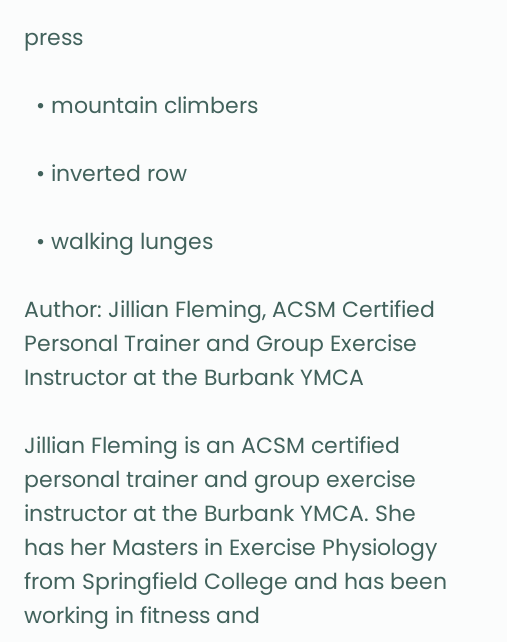press

  • mountain climbers

  • inverted row

  • walking lunges

Author: Jillian Fleming, ACSM Certified Personal Trainer and Group Exercise Instructor at the Burbank YMCA

Jillian Fleming is an ACSM certified personal trainer and group exercise instructor at the Burbank YMCA. She has her Masters in Exercise Physiology from Springfield College and has been working in fitness and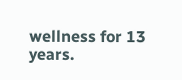wellness for 13 years.